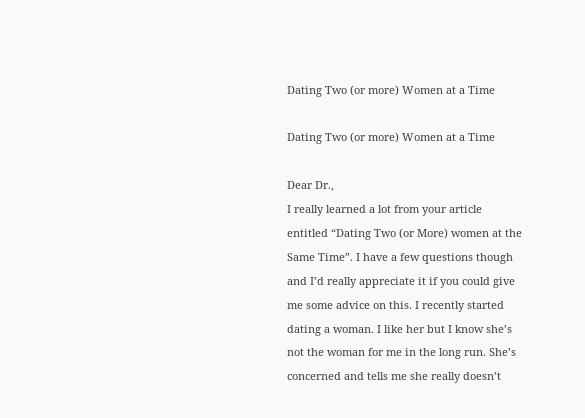Dating Two (or more) Women at a Time

Dating Two (or more) Women at a Time

Dear Dr.,
I really learned a lot from your article entitled “Dating Two (or More) women at the Same Time”. I have a few questions though and I’d really appreciate it if you could give me some advice on this. I recently started dating a woman. I like her but I know she’s not the woman for me in the long run. She’s concerned and tells me she really doesn’t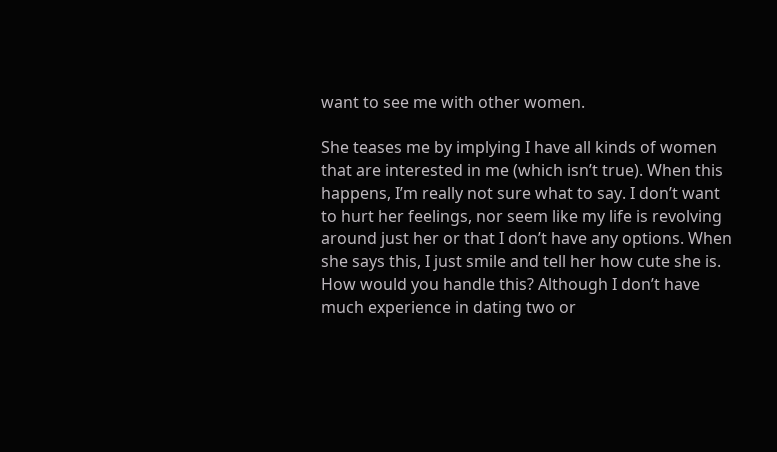want to see me with other women.

She teases me by implying I have all kinds of women that are interested in me (which isn’t true). When this happens, I’m really not sure what to say. I don’t want to hurt her feelings, nor seem like my life is revolving around just her or that I don’t have any options. When she says this, I just smile and tell her how cute she is. How would you handle this? Although I don’t have much experience in dating two or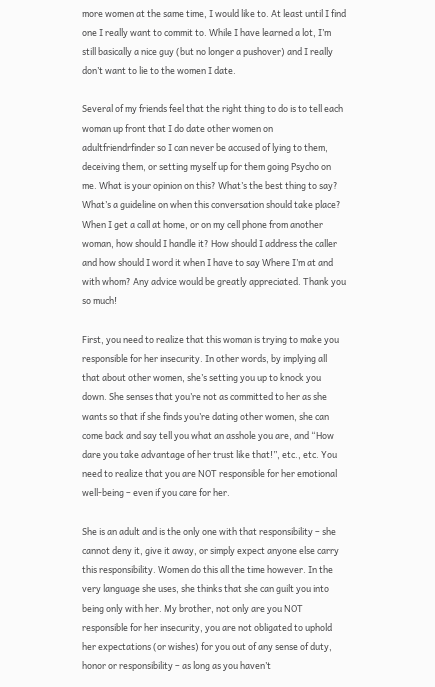more women at the same time, I would like to. At least until I find one I really want to commit to. While I have learned a lot, I’m still basically a nice guy (but no longer a pushover) and I really don’t want to lie to the women I date.

Several of my friends feel that the right thing to do is to tell each woman up front that I do date other women on adultfriendrfinder so I can never be accused of lying to them, deceiving them, or setting myself up for them going Psycho on me. What is your opinion on this? What’s the best thing to say? What’s a guideline on when this conversation should take place? When I get a call at home, or on my cell phone from another woman, how should I handle it? How should I address the caller and how should I word it when I have to say Where I’m at and with whom? Any advice would be greatly appreciated. Thank you so much!

First, you need to realize that this woman is trying to make you responsible for her insecurity. In other words, by implying all that about other women, she’s setting you up to knock you down. She senses that you’re not as committed to her as she wants so that if she finds you’re dating other women, she can come back and say tell you what an asshole you are, and “How dare you take advantage of her trust like that!”, etc., etc. You need to realize that you are NOT responsible for her emotional well-being – even if you care for her.

She is an adult and is the only one with that responsibility – she cannot deny it, give it away, or simply expect anyone else carry this responsibility. Women do this all the time however. In the very language she uses, she thinks that she can guilt you into being only with her. My brother, not only are you NOT responsible for her insecurity, you are not obligated to uphold her expectations (or wishes) for you out of any sense of duty, honor or responsibility – as long as you haven’t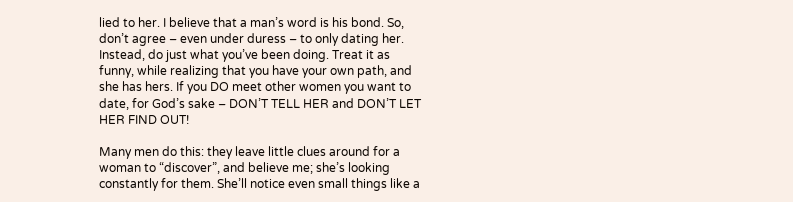lied to her. I believe that a man’s word is his bond. So, don’t agree – even under duress – to only dating her. Instead, do just what you’ve been doing. Treat it as funny, while realizing that you have your own path, and she has hers. If you DO meet other women you want to date, for God’s sake – DON’T TELL HER and DON’T LET HER FIND OUT!

Many men do this: they leave little clues around for a woman to “discover”, and believe me; she’s looking constantly for them. She’ll notice even small things like a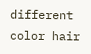different color hair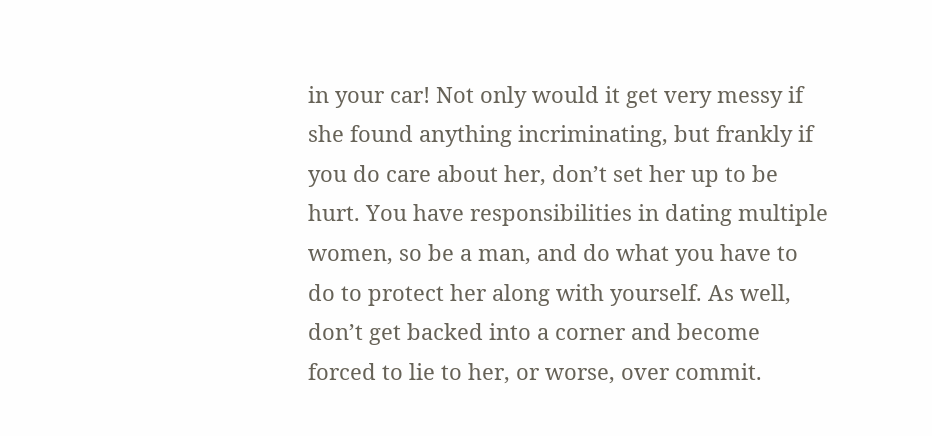in your car! Not only would it get very messy if she found anything incriminating, but frankly if you do care about her, don’t set her up to be hurt. You have responsibilities in dating multiple women, so be a man, and do what you have to do to protect her along with yourself. As well, don’t get backed into a corner and become forced to lie to her, or worse, over commit.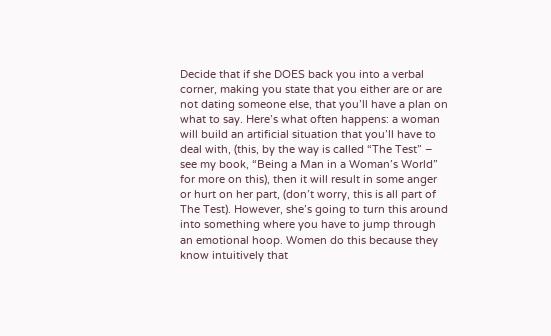Decide that if she DOES back you into a verbal corner, making you state that you either are or are not dating someone else, that you’ll have a plan on what to say. Here’s what often happens: a woman will build an artificial situation that you’ll have to deal with, (this, by the way is called “The Test” – see my book, “Being a Man in a Woman’s World” for more on this), then it will result in some anger or hurt on her part, (don’t worry, this is all part of The Test). However, she’s going to turn this around into something where you have to jump through an emotional hoop. Women do this because they know intuitively that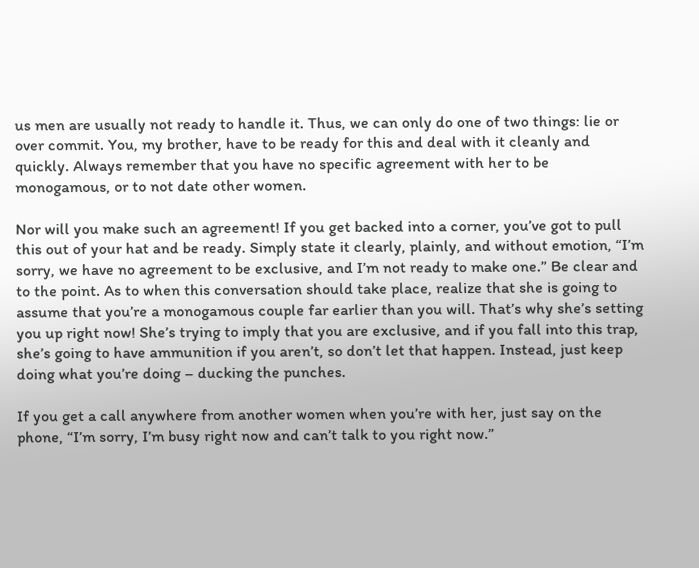us men are usually not ready to handle it. Thus, we can only do one of two things: lie or over commit. You, my brother, have to be ready for this and deal with it cleanly and quickly. Always remember that you have no specific agreement with her to be monogamous, or to not date other women.

Nor will you make such an agreement! If you get backed into a corner, you’ve got to pull this out of your hat and be ready. Simply state it clearly, plainly, and without emotion, “I’m sorry, we have no agreement to be exclusive, and I’m not ready to make one.” Be clear and to the point. As to when this conversation should take place, realize that she is going to assume that you’re a monogamous couple far earlier than you will. That’s why she’s setting you up right now! She’s trying to imply that you are exclusive, and if you fall into this trap, she’s going to have ammunition if you aren’t, so don’t let that happen. Instead, just keep doing what you’re doing – ducking the punches.

If you get a call anywhere from another women when you’re with her, just say on the phone, “I’m sorry, I’m busy right now and can’t talk to you right now.”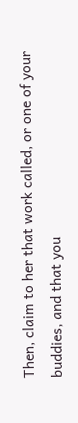Then, claim to her that work called, or one of your buddies, and that you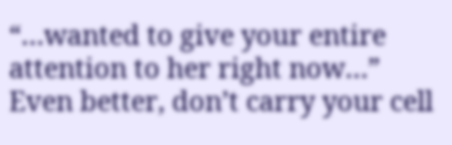“…wanted to give your entire attention to her right now…” Even better, don’t carry your cell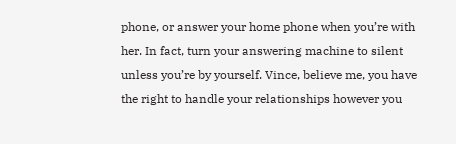phone, or answer your home phone when you’re with her. In fact, turn your answering machine to silent unless you’re by yourself. Vince, believe me, you have the right to handle your relationships however you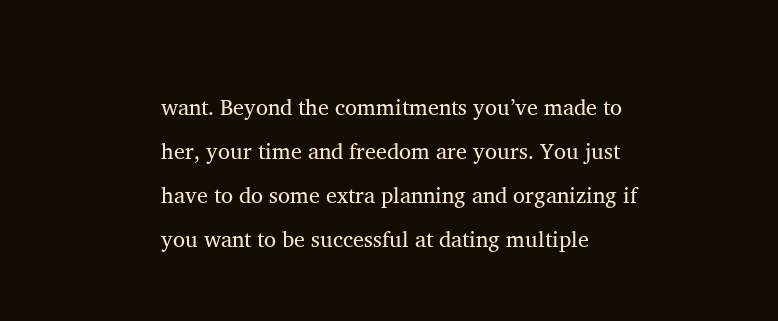want. Beyond the commitments you’ve made to her, your time and freedom are yours. You just have to do some extra planning and organizing if you want to be successful at dating multiple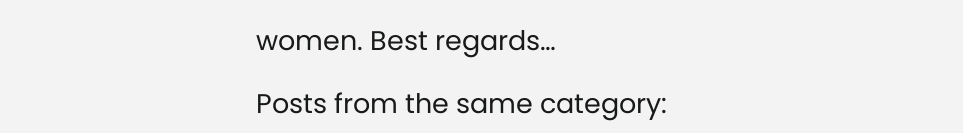women. Best regards…

Posts from the same category: